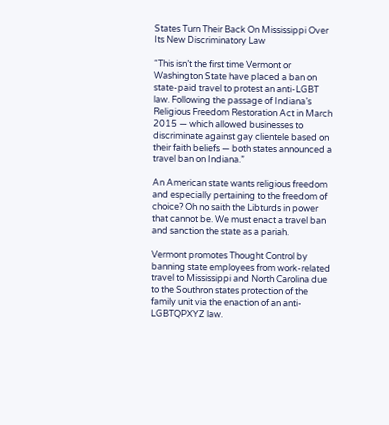States Turn Their Back On Mississippi Over Its New Discriminatory Law

“This isn’t the first time Vermont or Washington State have placed a ban on state-paid travel to protest an anti-LGBT law. Following the passage of Indiana’s Religious Freedom Restoration Act in March 2015 — which allowed businesses to discriminate against gay clientele based on their faith beliefs — both states announced a travel ban on Indiana.”

An American state wants religious freedom and especially pertaining to the freedom of choice? Oh no saith the Libturds in power that cannot be. We must enact a travel ban and sanction the state as a pariah.

Vermont promotes Thought Control by banning state employees from work-related travel to Mississippi and North Carolina due to the Southron states protection of the family unit via the enaction of an anti-LGBTQPXYZ law.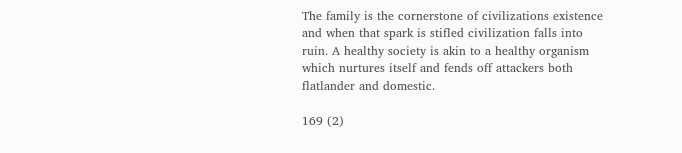The family is the cornerstone of civilizations existence and when that spark is stifled civilization falls into ruin. A healthy society is akin to a healthy organism which nurtures itself and fends off attackers both flatlander and domestic.

169 (2)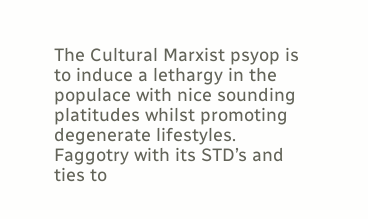The Cultural Marxist psyop is to induce a lethargy in the populace with nice sounding platitudes whilst promoting degenerate lifestyles. Faggotry with its STD’s and ties to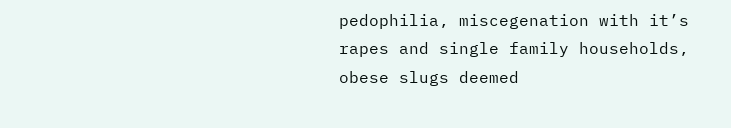pedophilia, miscegenation with it’s rapes and single family households, obese slugs deemed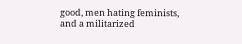good, men hating feminists, and a militarized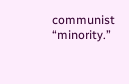communist “minority.”